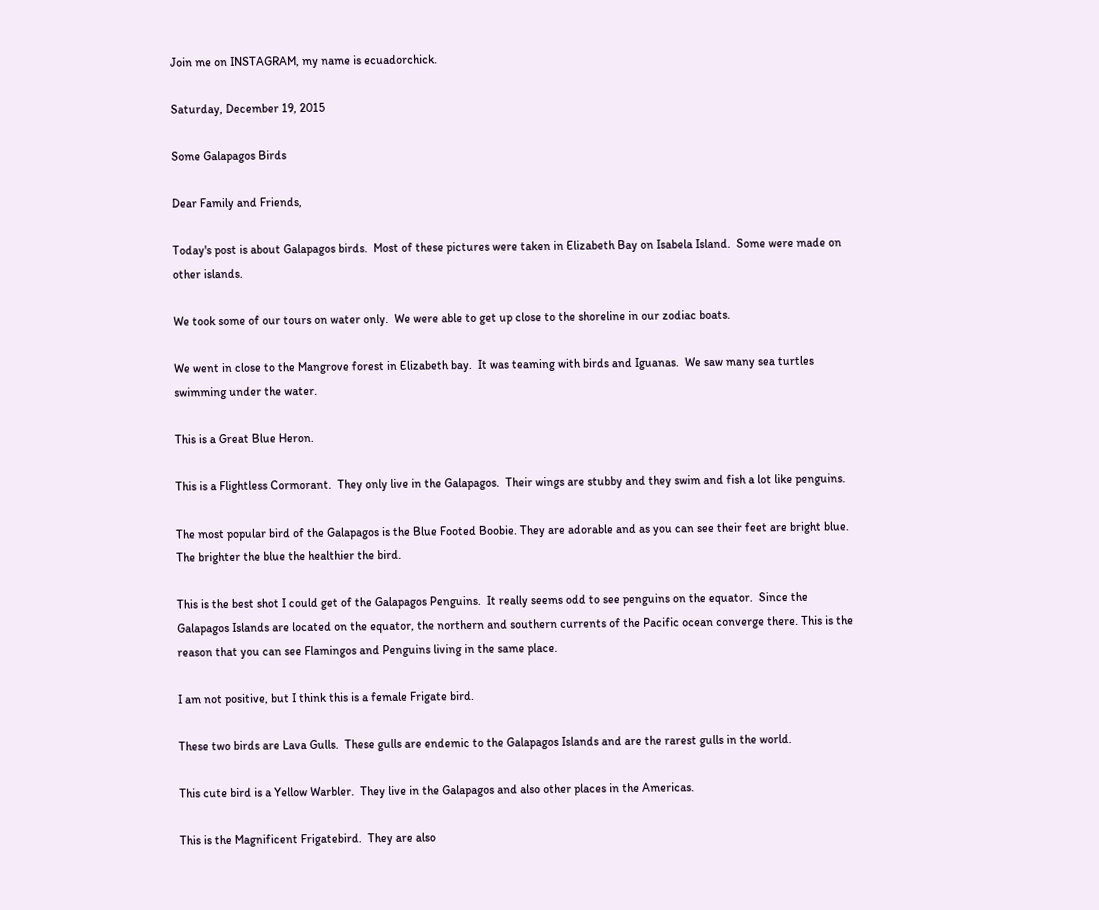Join me on INSTAGRAM, my name is ecuadorchick.

Saturday, December 19, 2015

Some Galapagos Birds

Dear Family and Friends,

Today's post is about Galapagos birds.  Most of these pictures were taken in Elizabeth Bay on Isabela Island.  Some were made on other islands.

We took some of our tours on water only.  We were able to get up close to the shoreline in our zodiac boats.

We went in close to the Mangrove forest in Elizabeth bay.  It was teaming with birds and Iguanas.  We saw many sea turtles swimming under the water.

This is a Great Blue Heron.

This is a Flightless Cormorant.  They only live in the Galapagos.  Their wings are stubby and they swim and fish a lot like penguins.

The most popular bird of the Galapagos is the Blue Footed Boobie. They are adorable and as you can see their feet are bright blue.  The brighter the blue the healthier the bird.

This is the best shot I could get of the Galapagos Penguins.  It really seems odd to see penguins on the equator.  Since the Galapagos Islands are located on the equator, the northern and southern currents of the Pacific ocean converge there. This is the reason that you can see Flamingos and Penguins living in the same place.

I am not positive, but I think this is a female Frigate bird.

These two birds are Lava Gulls.  These gulls are endemic to the Galapagos Islands and are the rarest gulls in the world.

This cute bird is a Yellow Warbler.  They live in the Galapagos and also other places in the Americas.

This is the Magnificent Frigatebird.  They are also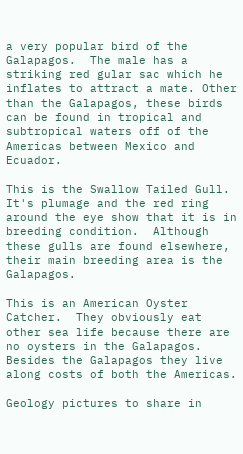a very popular bird of the Galapagos.  The male has a striking red gular sac which he inflates to attract a mate. Other than the Galapagos, these birds can be found in tropical and subtropical waters off of the Americas between Mexico and Ecuador.

This is the Swallow Tailed Gull. It's plumage and the red ring around the eye show that it is in breeding condition.  Although these gulls are found elsewhere, their main breeding area is the Galapagos.

This is an American Oyster Catcher.  They obviously eat other sea life because there are no oysters in the Galapagos.  Besides the Galapagos they live along costs of both the Americas.

Geology pictures to share in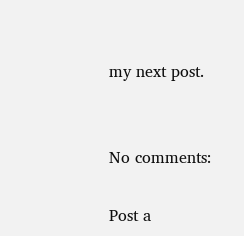my next post.


No comments:

Post a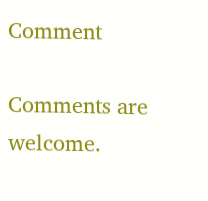Comment

Comments are welcome.